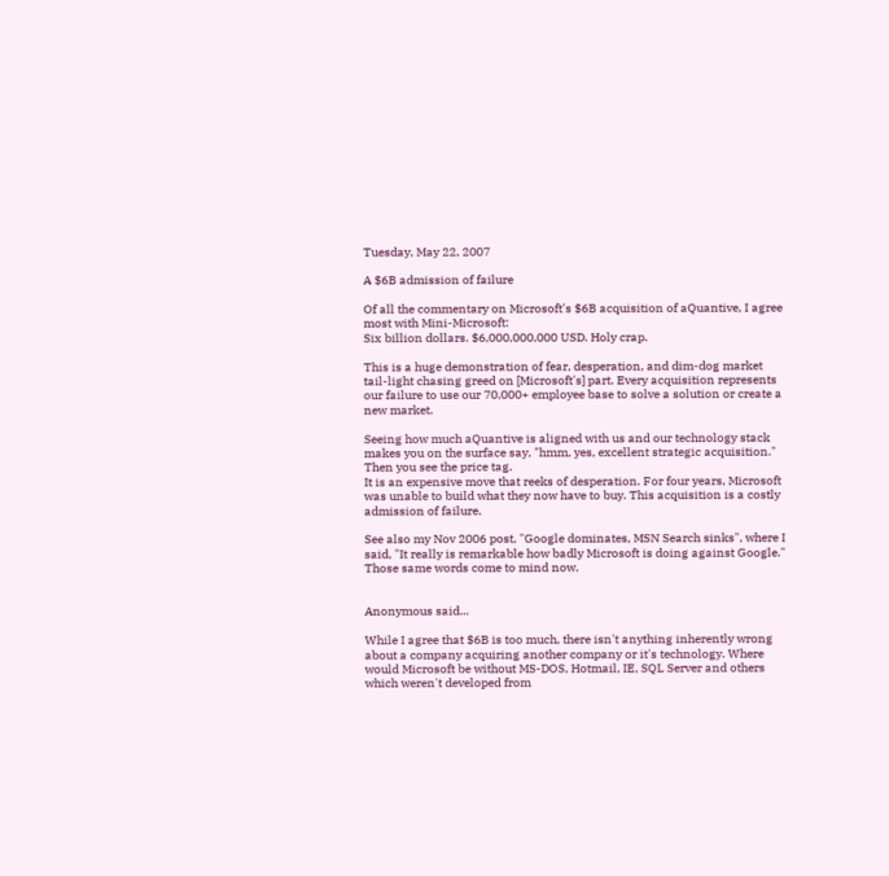Tuesday, May 22, 2007

A $6B admission of failure

Of all the commentary on Microsoft's $6B acquisition of aQuantive, I agree most with Mini-Microsoft:
Six billion dollars. $6,000,000,000 USD. Holy crap.

This is a huge demonstration of fear, desperation, and dim-dog market tail-light chasing greed on [Microsoft's] part. Every acquisition represents our failure to use our 70,000+ employee base to solve a solution or create a new market.

Seeing how much aQuantive is aligned with us and our technology stack makes you on the surface say, "hmm, yes, excellent strategic acquisition." Then you see the price tag.
It is an expensive move that reeks of desperation. For four years, Microsoft was unable to build what they now have to buy. This acquisition is a costly admission of failure.

See also my Nov 2006 post, "Google dominates, MSN Search sinks", where I said, "It really is remarkable how badly Microsoft is doing against Google." Those same words come to mind now.


Anonymous said...

While I agree that $6B is too much, there isn't anything inherently wrong about a company acquiring another company or it's technology. Where would Microsoft be without MS-DOS, Hotmail, IE, SQL Server and others which weren't developed from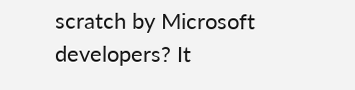scratch by Microsoft developers? It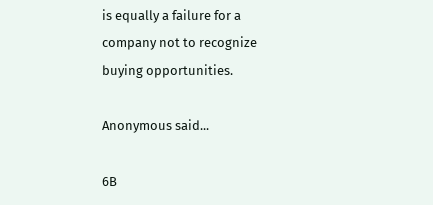is equally a failure for a company not to recognize buying opportunities.

Anonymous said...

6B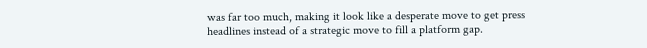was far too much, making it look like a desperate move to get press headlines instead of a strategic move to fill a platform gap.